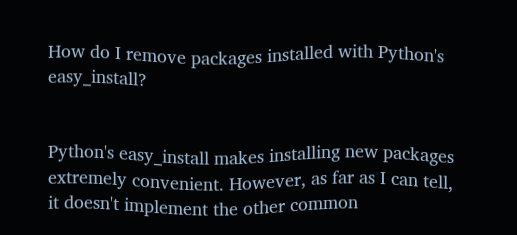How do I remove packages installed with Python's easy_install?


Python's easy_install makes installing new packages extremely convenient. However, as far as I can tell, it doesn't implement the other common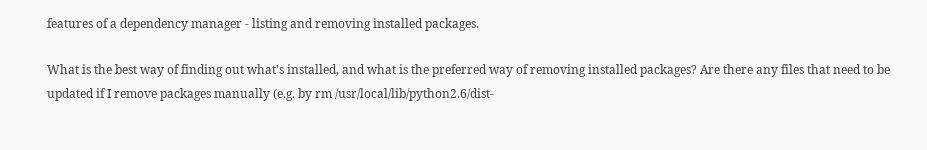features of a dependency manager - listing and removing installed packages.

What is the best way of finding out what's installed, and what is the preferred way of removing installed packages? Are there any files that need to be updated if I remove packages manually (e.g. by rm /usr/local/lib/python2.6/dist-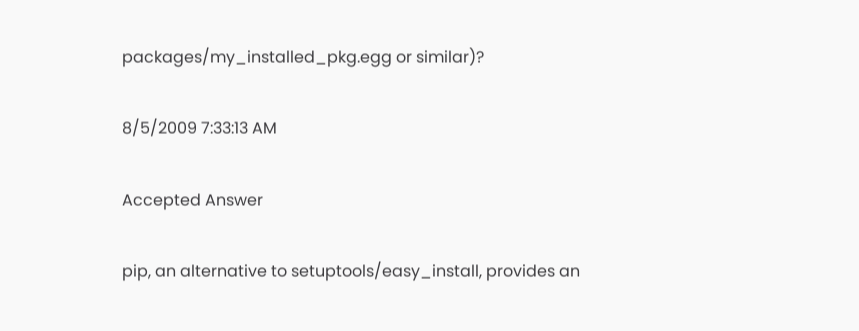packages/my_installed_pkg.egg or similar)?

8/5/2009 7:33:13 AM

Accepted Answer

pip, an alternative to setuptools/easy_install, provides an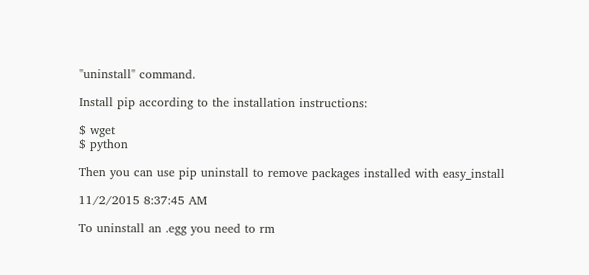"uninstall" command.

Install pip according to the installation instructions:

$ wget
$ python

Then you can use pip uninstall to remove packages installed with easy_install

11/2/2015 8:37:45 AM

To uninstall an .egg you need to rm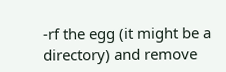-rf the egg (it might be a directory) and remove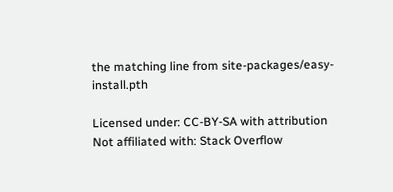the matching line from site-packages/easy-install.pth

Licensed under: CC-BY-SA with attribution
Not affiliated with: Stack Overflow